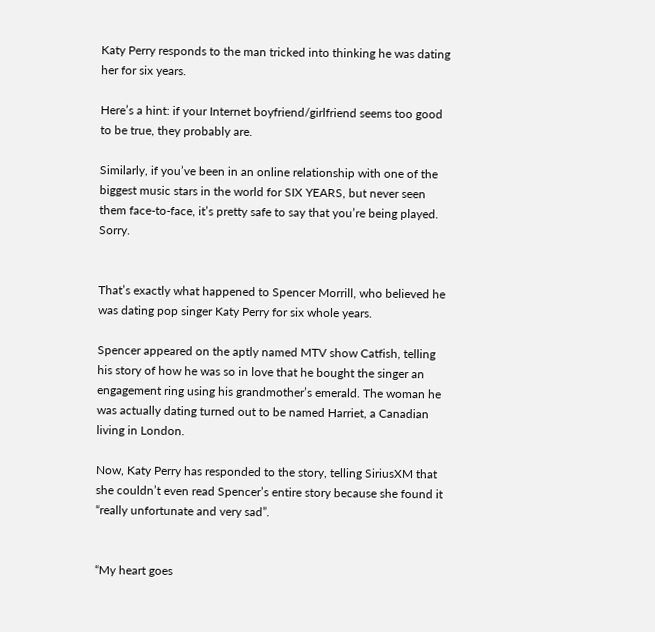Katy Perry responds to the man tricked into thinking he was dating her for six years.

Here’s a hint: if your Internet boyfriend/girlfriend seems too good to be true, they probably are.

Similarly, if you’ve been in an online relationship with one of the biggest music stars in the world for SIX YEARS, but never seen them face-to-face, it’s pretty safe to say that you’re being played. Sorry.


That’s exactly what happened to Spencer Morrill, who believed he was dating pop singer Katy Perry for six whole years.

Spencer appeared on the aptly named MTV show Catfish, telling his story of how he was so in love that he bought the singer an engagement ring using his grandmother’s emerald. The woman he was actually dating turned out to be named Harriet, a Canadian living in London.

Now, Katy Perry has responded to the story, telling SiriusXM that she couldn’t even read Spencer’s entire story because she found it “really unfortunate and very sad”.


“My heart goes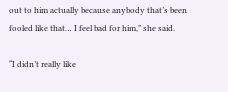out to him actually because anybody that’s been fooled like that… I feel bad for him,” she said.

“I didn’t really like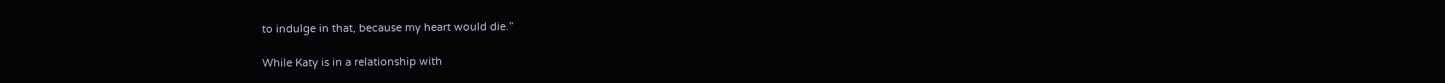to indulge in that, because my heart would die.”

While Katy is in a relationship with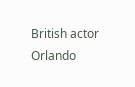British actor Orlando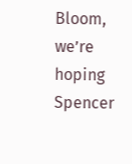Bloom, we’re hoping Spencer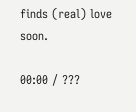finds (real) love soon.

00:00 / ???